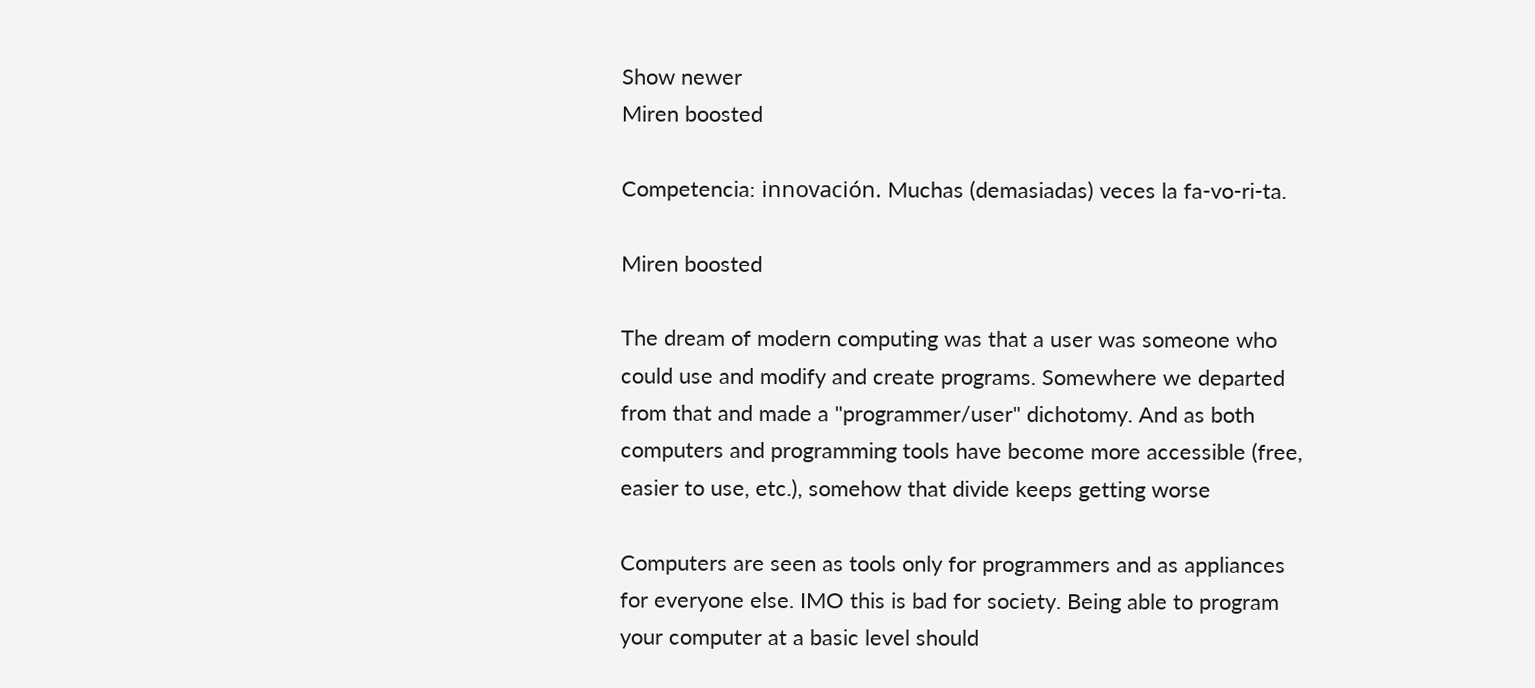Show newer
Miren boosted

Competencia: innovación. Muchas (demasiadas) veces la fa-vo-ri-ta.

Miren boosted

The dream of modern computing was that a user was someone who could use and modify and create programs. Somewhere we departed from that and made a "programmer/user" dichotomy. And as both computers and programming tools have become more accessible (free, easier to use, etc.), somehow that divide keeps getting worse

Computers are seen as tools only for programmers and as appliances for everyone else. IMO this is bad for society. Being able to program your computer at a basic level should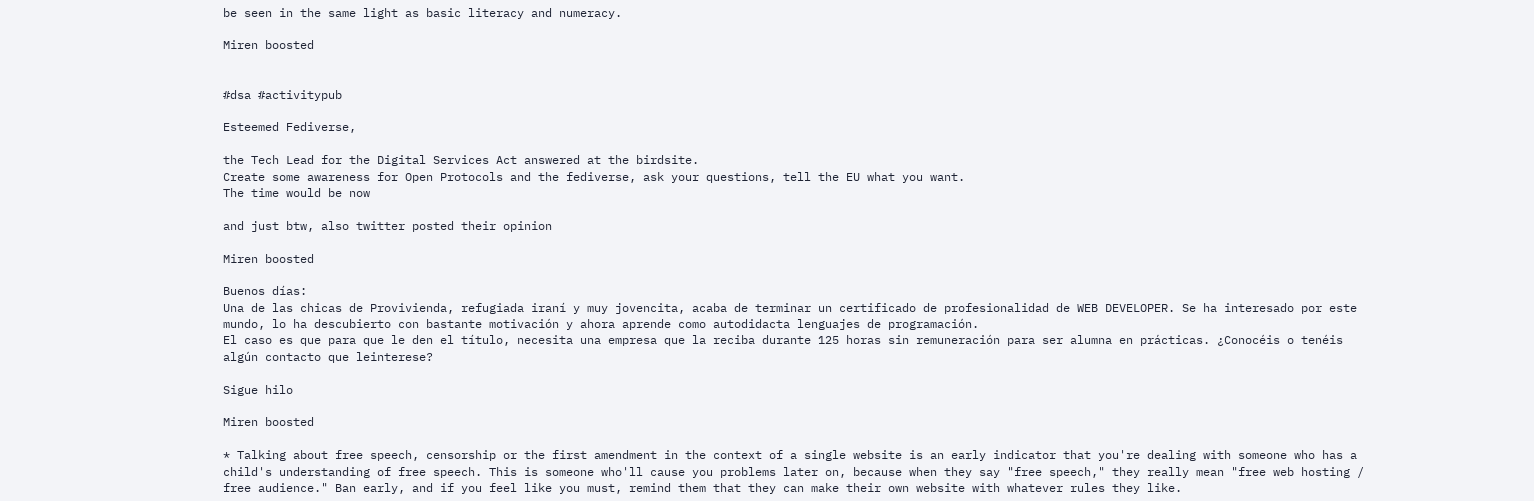be seen in the same light as basic literacy and numeracy.

Miren boosted


#dsa #activitypub

Esteemed Fediverse,

the Tech Lead for the Digital Services Act answered at the birdsite.
Create some awareness for Open Protocols and the fediverse, ask your questions, tell the EU what you want.
The time would be now

and just btw, also twitter posted their opinion

Miren boosted

Buenos días:
Una de las chicas de Provivienda, refugiada iraní y muy jovencita, acaba de terminar un certificado de profesionalidad de WEB DEVELOPER. Se ha interesado por este mundo, lo ha descubierto con bastante motivación y ahora aprende como autodidacta lenguajes de programación.
El caso es que para que le den el título, necesita una empresa que la reciba durante 125 horas sin remuneración para ser alumna en prácticas. ¿Conocéis o tenéis algún contacto que leinterese?

Sigue hilo

Miren boosted

* Talking about free speech, censorship or the first amendment in the context of a single website is an early indicator that you're dealing with someone who has a child's understanding of free speech. This is someone who'll cause you problems later on, because when they say "free speech," they really mean "free web hosting / free audience." Ban early, and if you feel like you must, remind them that they can make their own website with whatever rules they like.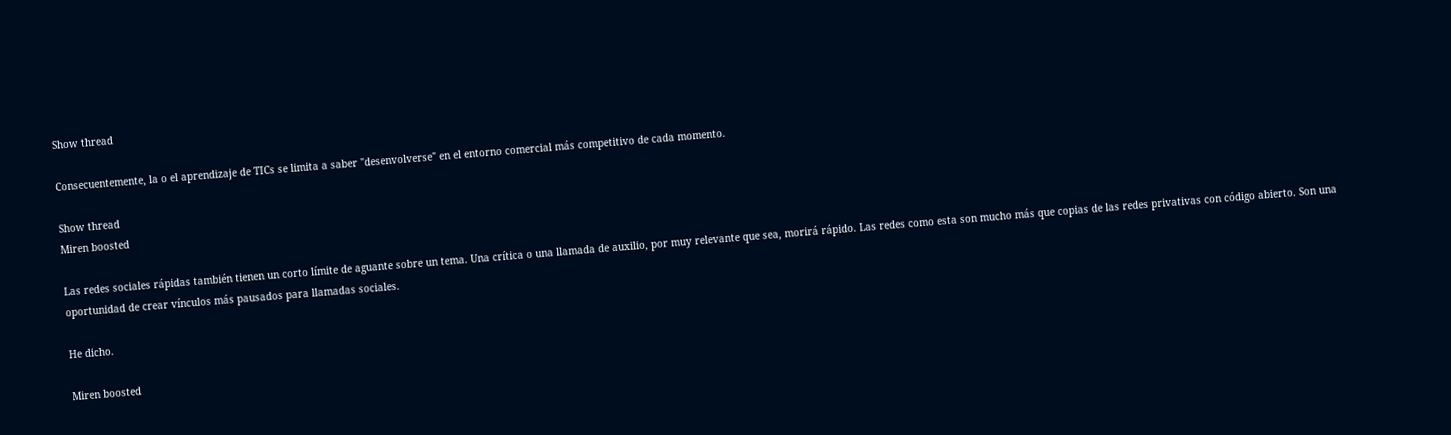Show thread

Consecuentemente, la o el aprendizaje de TICs se limita a saber "desenvolverse" en el entorno comercial más competitivo de cada momento.

Show thread
Miren boosted

Las redes sociales rápidas también tienen un corto límite de aguante sobre un tema. Una crítica o una llamada de auxilio, por muy relevante que sea, morirá rápido. Las redes como esta son mucho más que copias de las redes privativas con código abierto. Son una oportunidad de crear vínculos más pausados para llamadas sociales.

He dicho.

Miren boosted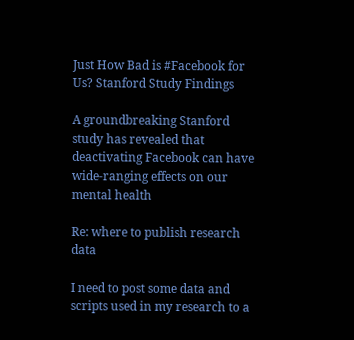Just How Bad is #Facebook for Us? Stanford Study Findings

A groundbreaking Stanford study has revealed that deactivating Facebook can have wide-ranging effects on our mental health

Re: where to publish research data

I need to post some data and scripts used in my research to a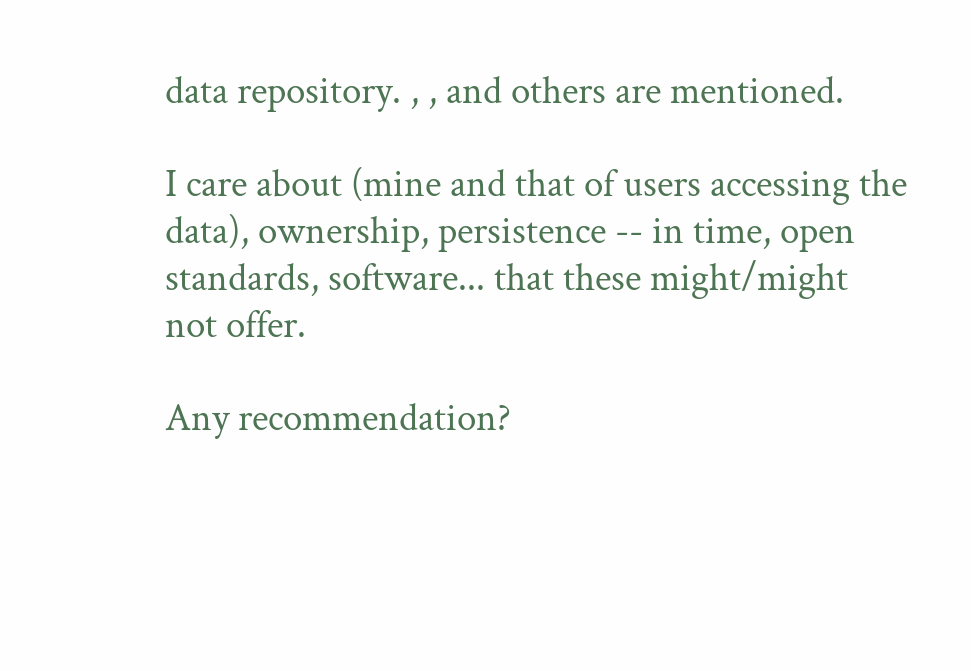data repository. , , and others are mentioned.

I care about (mine and that of users accessing the data), ownership, persistence -- in time, open standards, software... that these might/might not offer.

Any recommendation?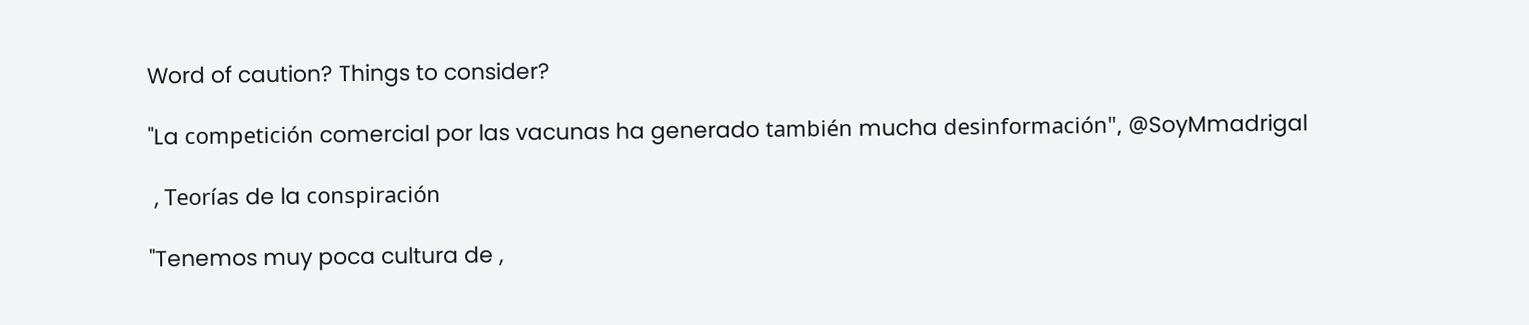Word of caution? Things to consider?

"La competición comercial por las vacunas ha generado también mucha desinformación", @SoyMmadrigal

 , Teorías de la conspiración

"Tenemos muy poca cultura de ,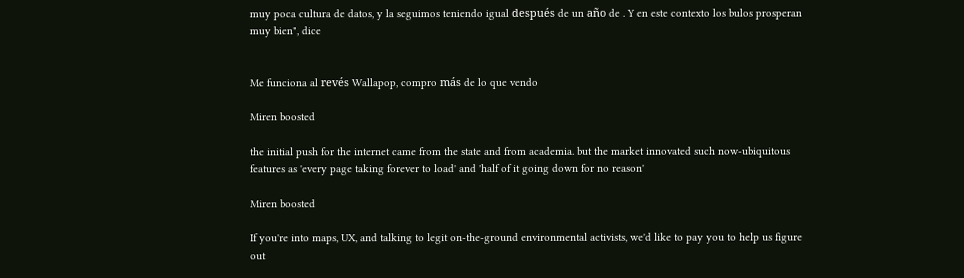muy poca cultura de datos, y la seguimos teniendo igual después de un año de . Y en este contexto los bulos prosperan muy bien", dice


Me funciona al revés Wallapop, compro más de lo que vendo

Miren boosted

the initial push for the internet came from the state and from academia. but the market innovated such now-ubiquitous features as 'every page taking forever to load' and 'half of it going down for no reason'

Miren boosted

If you're into maps, UX, and talking to legit on-the-ground environmental activists, we'd like to pay you to help us figure out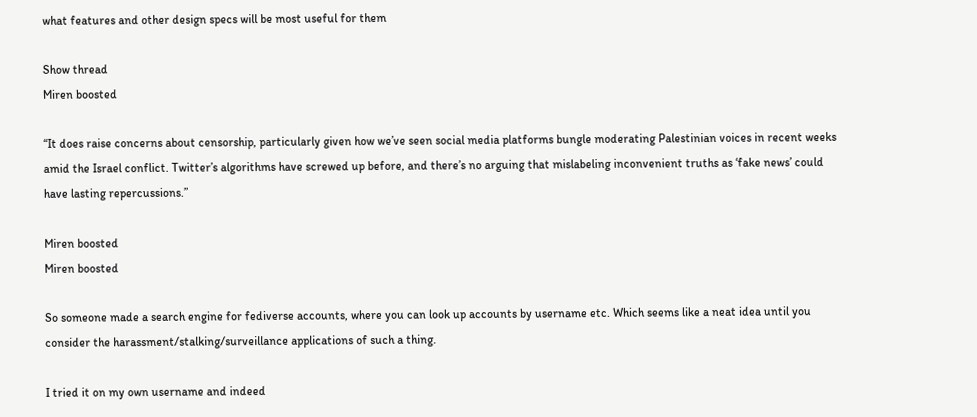what features and other design specs will be most useful for them

Show thread
Miren boosted

“It does raise concerns about censorship, particularly given how we’ve seen social media platforms bungle moderating Palestinian voices in recent weeks amid the Israel conflict. Twitter’s algorithms have screwed up before, and there’s no arguing that mislabeling inconvenient truths as ‘fake news’ could have lasting repercussions.”

Miren boosted
Miren boosted

So someone made a search engine for fediverse accounts, where you can look up accounts by username etc. Which seems like a neat idea until you consider the harassment/stalking/surveillance applications of such a thing.

I tried it on my own username and indeed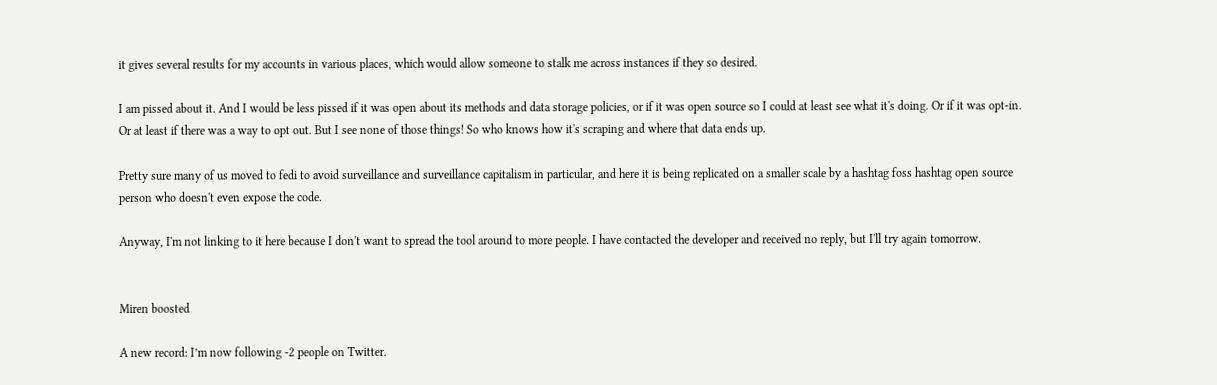it gives several results for my accounts in various places, which would allow someone to stalk me across instances if they so desired.

I am pissed about it. And I would be less pissed if it was open about its methods and data storage policies, or if it was open source so I could at least see what it's doing. Or if it was opt-in. Or at least if there was a way to opt out. But I see none of those things! So who knows how it's scraping and where that data ends up.

Pretty sure many of us moved to fedi to avoid surveillance and surveillance capitalism in particular, and here it is being replicated on a smaller scale by a hashtag foss hashtag open source person who doesn't even expose the code.

Anyway, I'm not linking to it here because I don't want to spread the tool around to more people. I have contacted the developer and received no reply, but I'll try again tomorrow.


Miren boosted

A new record: I’m now following -2 people on Twitter.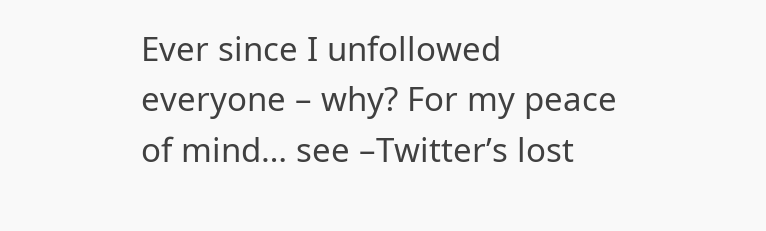Ever since I unfollowed everyone – why? For my peace of mind… see –Twitter’s lost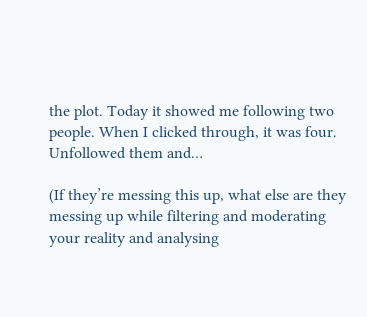the plot. Today it showed me following two people. When I clicked through, it was four. Unfollowed them and…

(If they’re messing this up, what else are they messing up while filtering and moderating your reality and analysing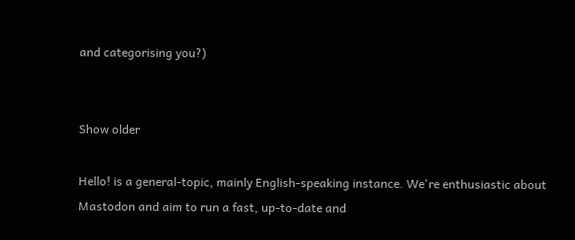and categorising you?)


Show older

Hello! is a general-topic, mainly English-speaking instance. We're enthusiastic about Mastodon and aim to run a fast, up-to-date and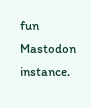fun Mastodon instance.